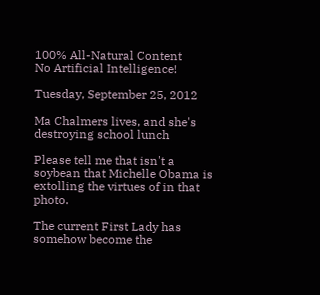100% All-Natural Content
No Artificial Intelligence!

Tuesday, September 25, 2012

Ma Chalmers lives, and she's destroying school lunch

Please tell me that isn't a soybean that Michelle Obama is extolling the virtues of in that photo.

The current First Lady has somehow become the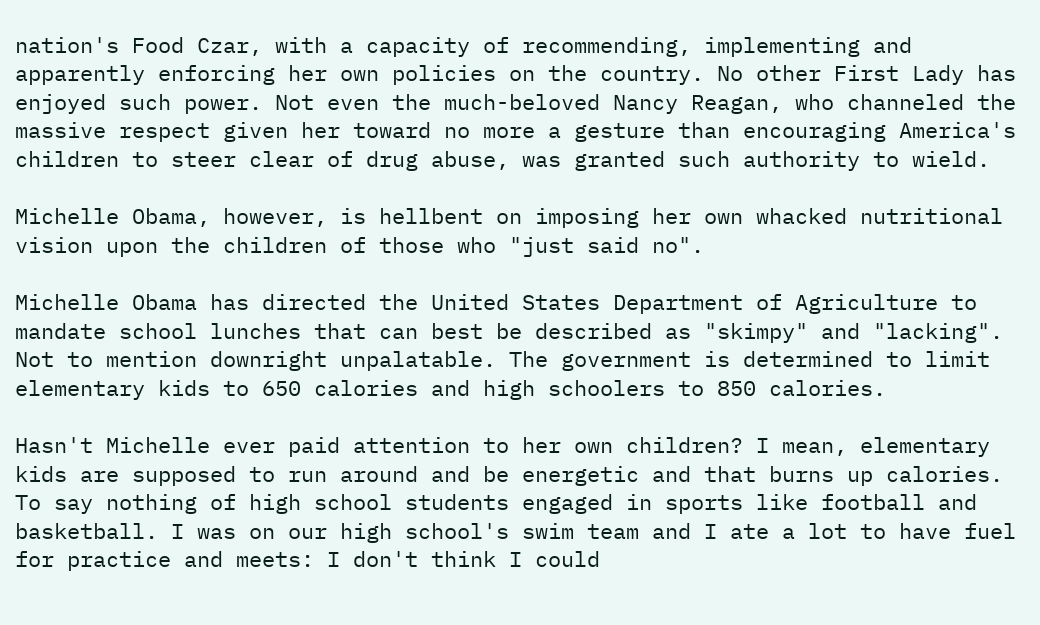nation's Food Czar, with a capacity of recommending, implementing and apparently enforcing her own policies on the country. No other First Lady has enjoyed such power. Not even the much-beloved Nancy Reagan, who channeled the massive respect given her toward no more a gesture than encouraging America's children to steer clear of drug abuse, was granted such authority to wield.

Michelle Obama, however, is hellbent on imposing her own whacked nutritional vision upon the children of those who "just said no".

Michelle Obama has directed the United States Department of Agriculture to mandate school lunches that can best be described as "skimpy" and "lacking". Not to mention downright unpalatable. The government is determined to limit elementary kids to 650 calories and high schoolers to 850 calories.

Hasn't Michelle ever paid attention to her own children? I mean, elementary kids are supposed to run around and be energetic and that burns up calories. To say nothing of high school students engaged in sports like football and basketball. I was on our high school's swim team and I ate a lot to have fuel for practice and meets: I don't think I could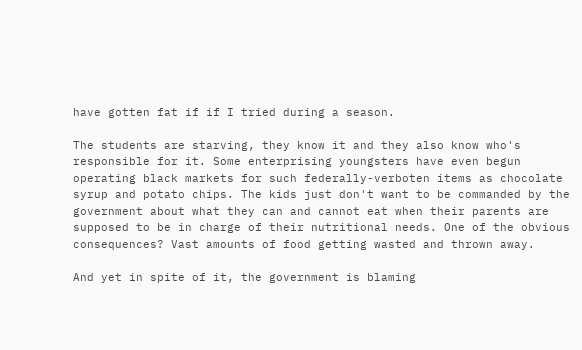have gotten fat if if I tried during a season.

The students are starving, they know it and they also know who's responsible for it. Some enterprising youngsters have even begun operating black markets for such federally-verboten items as chocolate syrup and potato chips. The kids just don't want to be commanded by the government about what they can and cannot eat when their parents are supposed to be in charge of their nutritional needs. One of the obvious consequences? Vast amounts of food getting wasted and thrown away.

And yet in spite of it, the government is blaming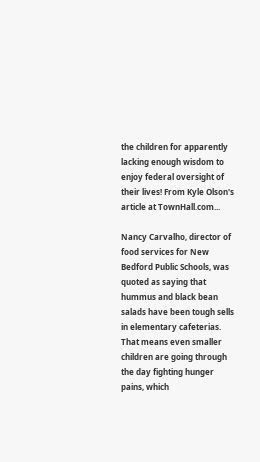the children for apparently lacking enough wisdom to enjoy federal oversight of their lives! From Kyle Olson's article at TownHall.com...

Nancy Carvalho, director of food services for New Bedford Public Schools, was quoted as saying that hummus and black bean salads have been tough sells in elementary cafeterias. That means even smaller children are going through the day fighting hunger pains, which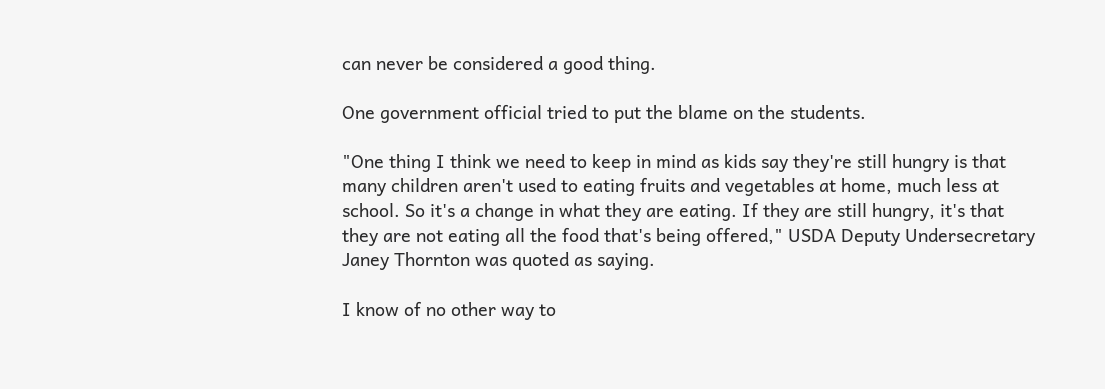can never be considered a good thing.

One government official tried to put the blame on the students.

"One thing I think we need to keep in mind as kids say they're still hungry is that many children aren't used to eating fruits and vegetables at home, much less at school. So it's a change in what they are eating. If they are still hungry, it's that they are not eating all the food that's being offered," USDA Deputy Undersecretary Janey Thornton was quoted as saying.

I know of no other way to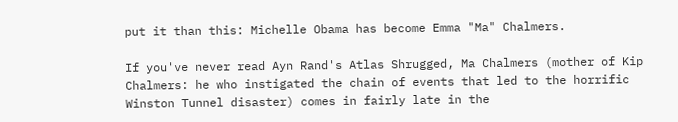put it than this: Michelle Obama has become Emma "Ma" Chalmers.

If you've never read Ayn Rand's Atlas Shrugged, Ma Chalmers (mother of Kip Chalmers: he who instigated the chain of events that led to the horrific Winston Tunnel disaster) comes in fairly late in the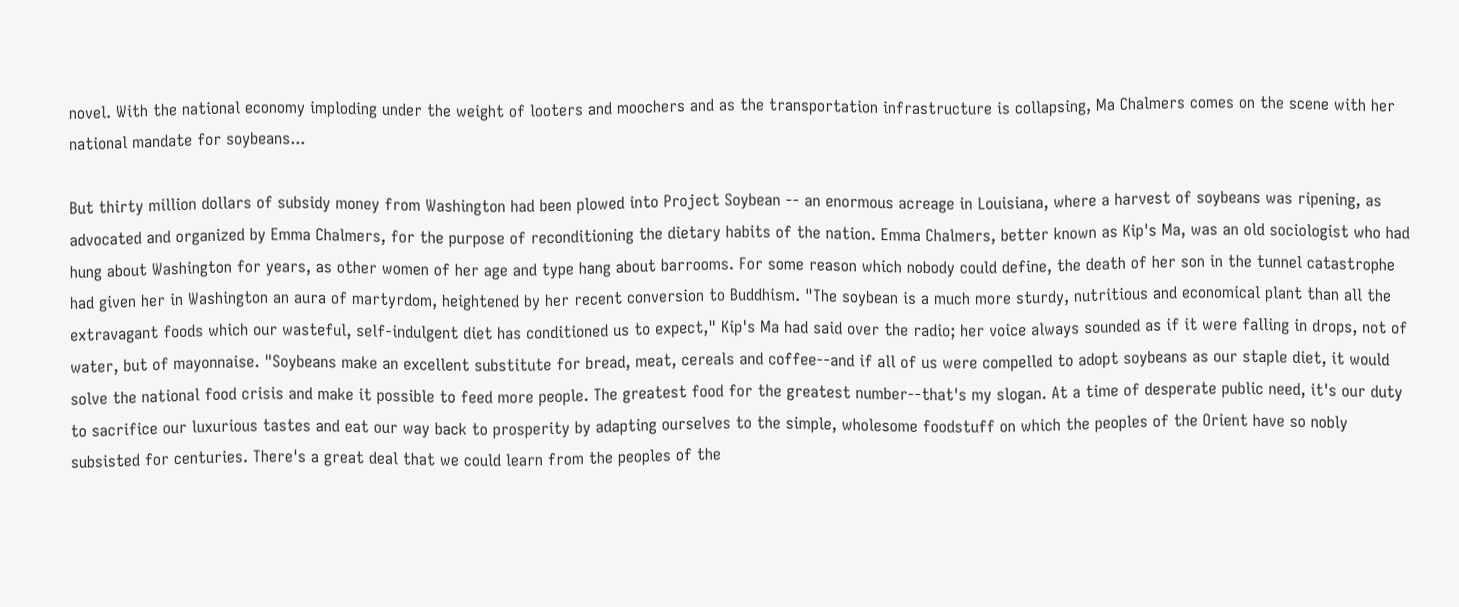novel. With the national economy imploding under the weight of looters and moochers and as the transportation infrastructure is collapsing, Ma Chalmers comes on the scene with her national mandate for soybeans...

But thirty million dollars of subsidy money from Washington had been plowed into Project Soybean -- an enormous acreage in Louisiana, where a harvest of soybeans was ripening, as advocated and organized by Emma Chalmers, for the purpose of reconditioning the dietary habits of the nation. Emma Chalmers, better known as Kip's Ma, was an old sociologist who had hung about Washington for years, as other women of her age and type hang about barrooms. For some reason which nobody could define, the death of her son in the tunnel catastrophe had given her in Washington an aura of martyrdom, heightened by her recent conversion to Buddhism. "The soybean is a much more sturdy, nutritious and economical plant than all the extravagant foods which our wasteful, self-indulgent diet has conditioned us to expect," Kip's Ma had said over the radio; her voice always sounded as if it were falling in drops, not of water, but of mayonnaise. "Soybeans make an excellent substitute for bread, meat, cereals and coffee--and if all of us were compelled to adopt soybeans as our staple diet, it would solve the national food crisis and make it possible to feed more people. The greatest food for the greatest number--that's my slogan. At a time of desperate public need, it's our duty to sacrifice our luxurious tastes and eat our way back to prosperity by adapting ourselves to the simple, wholesome foodstuff on which the peoples of the Orient have so nobly subsisted for centuries. There's a great deal that we could learn from the peoples of the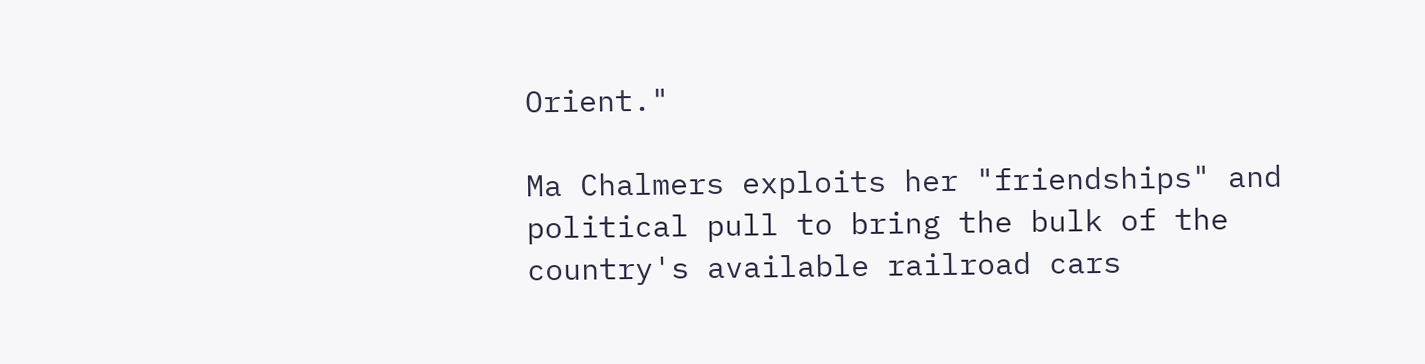Orient."

Ma Chalmers exploits her "friendships" and political pull to bring the bulk of the country's available railroad cars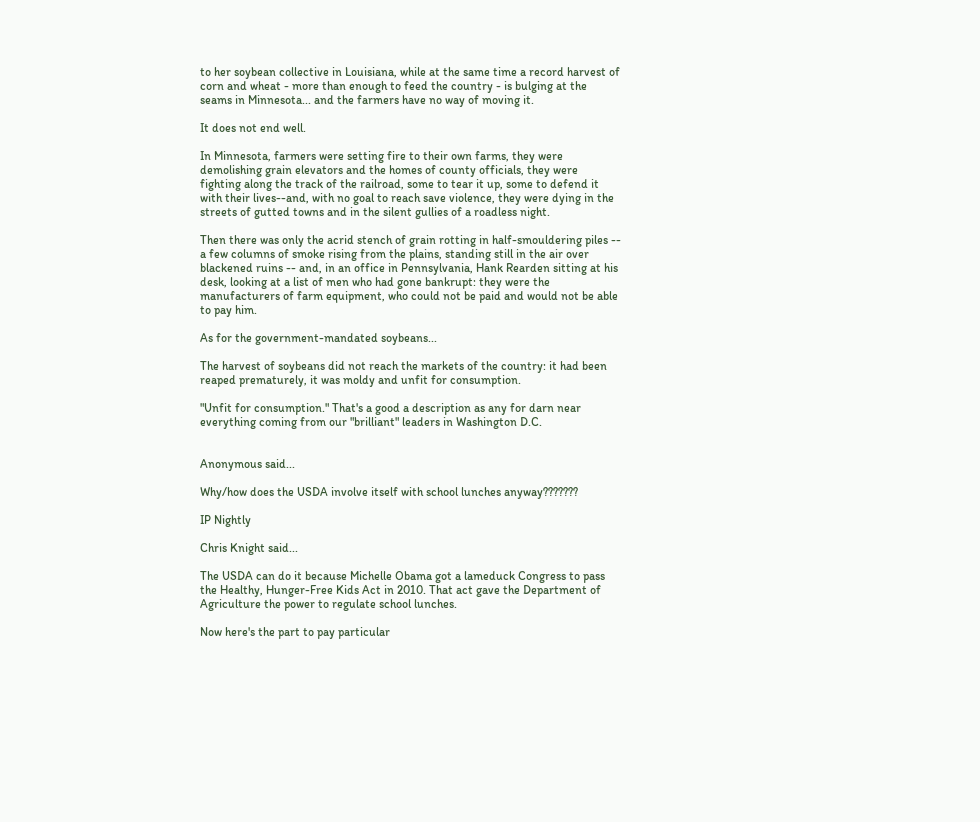to her soybean collective in Louisiana, while at the same time a record harvest of corn and wheat - more than enough to feed the country - is bulging at the seams in Minnesota... and the farmers have no way of moving it.

It does not end well.

In Minnesota, farmers were setting fire to their own farms, they were demolishing grain elevators and the homes of county officials, they were fighting along the track of the railroad, some to tear it up, some to defend it with their lives--and, with no goal to reach save violence, they were dying in the streets of gutted towns and in the silent gullies of a roadless night.

Then there was only the acrid stench of grain rotting in half-smouldering piles -- a few columns of smoke rising from the plains, standing still in the air over blackened ruins -- and, in an office in Pennsylvania, Hank Rearden sitting at his desk, looking at a list of men who had gone bankrupt: they were the manufacturers of farm equipment, who could not be paid and would not be able to pay him.

As for the government-mandated soybeans...

The harvest of soybeans did not reach the markets of the country: it had been reaped prematurely, it was moldy and unfit for consumption.

"Unfit for consumption." That's a good a description as any for darn near everything coming from our "brilliant" leaders in Washington D.C.


Anonymous said...

Why/how does the USDA involve itself with school lunches anyway???????

IP Nightly

Chris Knight said...

The USDA can do it because Michelle Obama got a lameduck Congress to pass the Healthy, Hunger-Free Kids Act in 2010. That act gave the Department of Agriculture the power to regulate school lunches.

Now here's the part to pay particular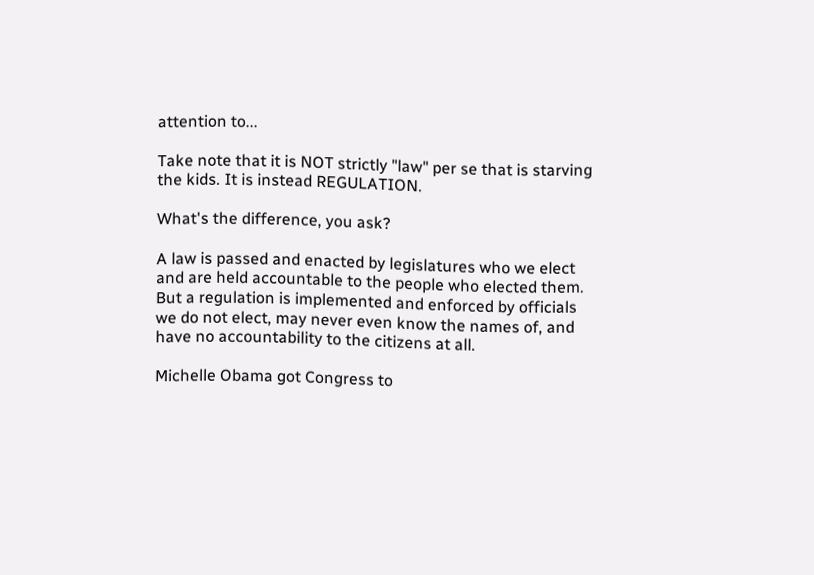attention to...

Take note that it is NOT strictly "law" per se that is starving the kids. It is instead REGULATION.

What's the difference, you ask?

A law is passed and enacted by legislatures who we elect and are held accountable to the people who elected them. But a regulation is implemented and enforced by officials we do not elect, may never even know the names of, and have no accountability to the citizens at all.

Michelle Obama got Congress to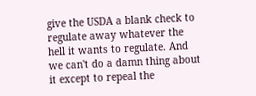give the USDA a blank check to regulate away whatever the hell it wants to regulate. And we can't do a damn thing about it except to repeal the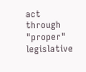act through "proper" legislative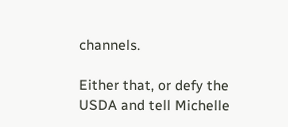channels.

Either that, or defy the USDA and tell Michelle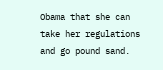Obama that she can take her regulations and go pound sand.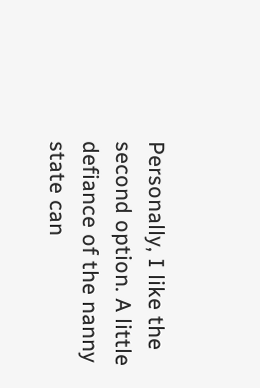Personally, I like the second option. A little defiance of the nanny state can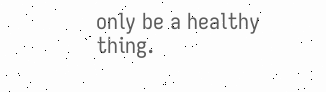only be a healthy thing.